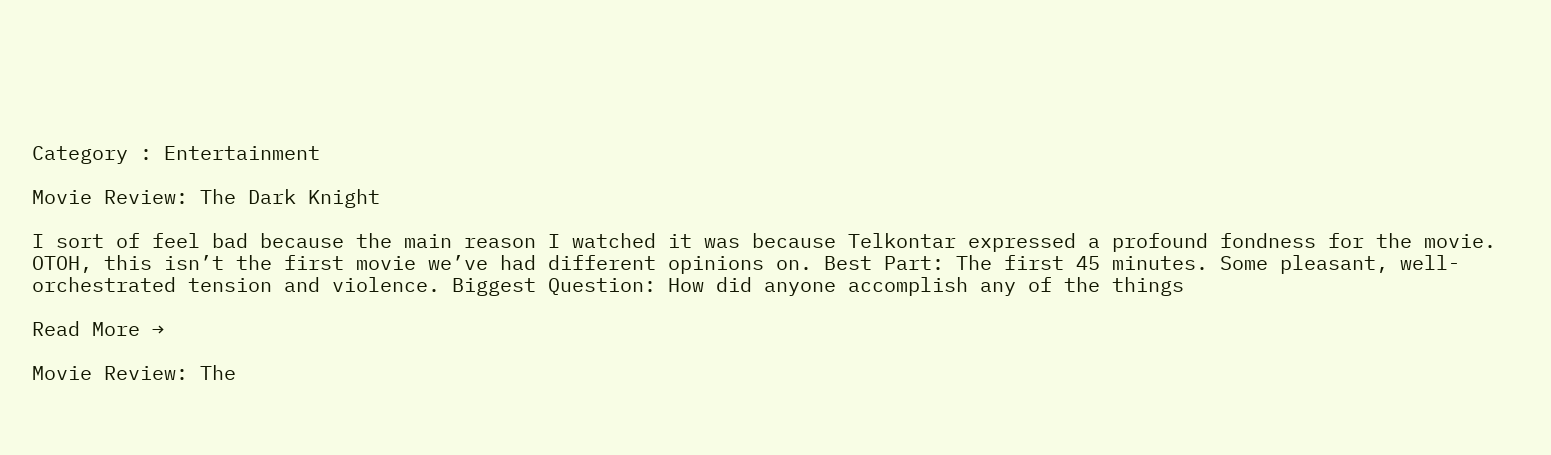Category : Entertainment

Movie Review: The Dark Knight

I sort of feel bad because the main reason I watched it was because Telkontar expressed a profound fondness for the movie. OTOH, this isn’t the first movie we’ve had different opinions on. Best Part: The first 45 minutes. Some pleasant, well-orchestrated tension and violence. Biggest Question: How did anyone accomplish any of the things

Read More →

Movie Review: The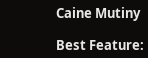Caine Mutiny

Best Feature: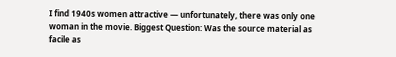I find 1940s women attractive — unfortunately, there was only one woman in the movie. Biggest Question: Was the source material as facile as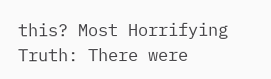this? Most Horrifying Truth: There were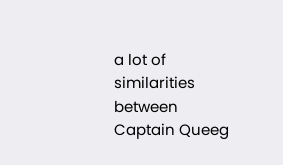a lot of similarities between Captain Queeg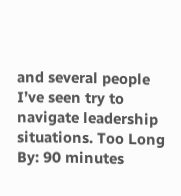and several people I’ve seen try to navigate leadership situations. Too Long By: 90 minutes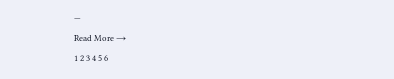—

Read More →

1 2 3 4 5 6